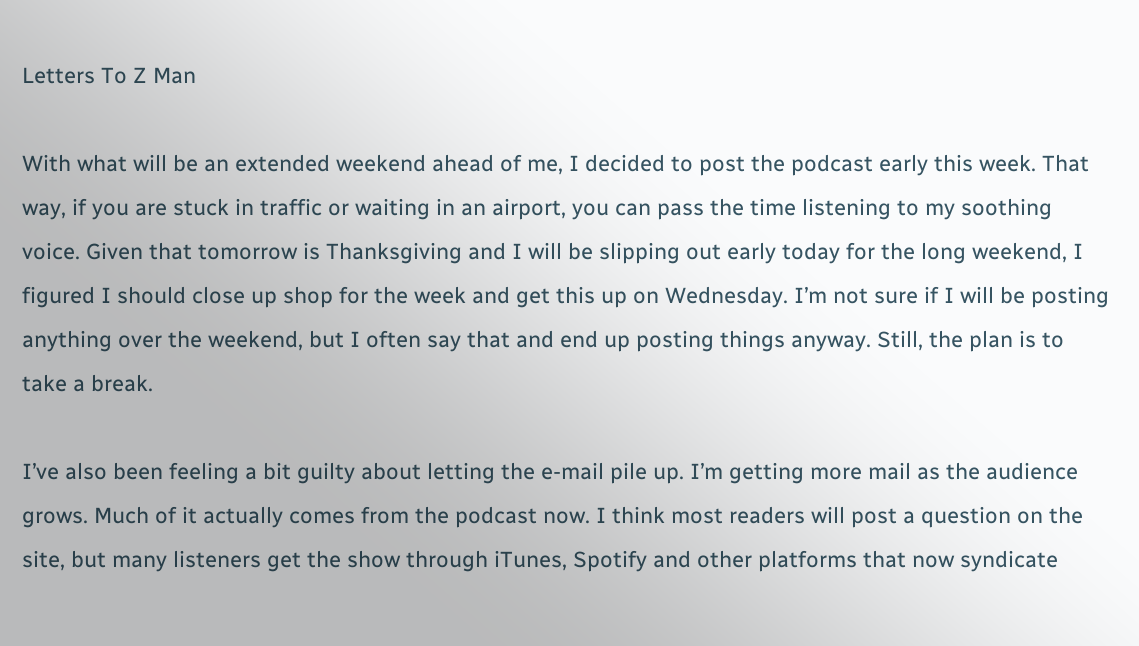Letters To Z Man

With what will be an extended weekend ahead of me, I decided to post the podcast early this week. That way, if you are stuck in traffic or waiting in an airport, you can pass the time listening to my soothing voice. Given that tomorrow is Thanksgiving and I will be slipping out early today for the long weekend, I figured I should close up shop for the week and get this up on Wednesday. I’m not sure if I will be posting anything over the weekend, but I often say that and end up posting things anyway. Still, the plan is to take a break.

I’ve also been feeling a bit guilty about letting the e-mail pile up. I’m getting more mail as the audience grows. Much of it actually comes from the podcast now. I think most readers will post a question on the site, but many listeners get the show through iTunes, Spotify and other platforms that now syndicate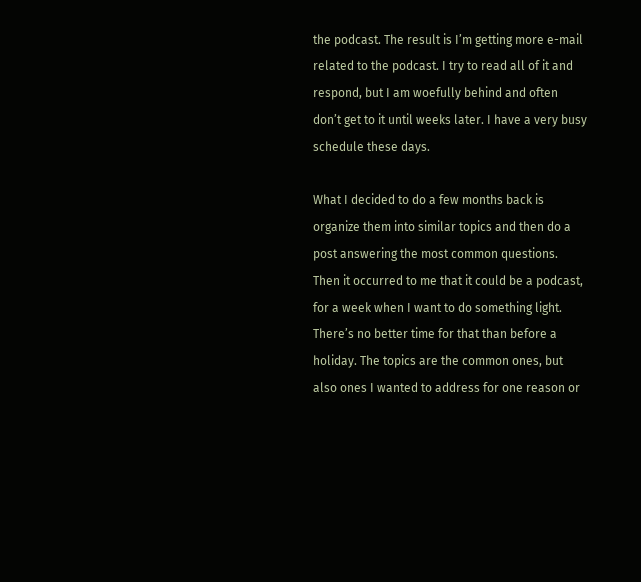the podcast. The result is I’m getting more e-mail related to the podcast. I try to read all of it and respond, but I am woefully behind and often don’t get to it until weeks later. I have a very busy schedule these days.

What I decided to do a few months back is organize them into similar topics and then do a post answering the most common questions. Then it occurred to me that it could be a podcast, for a week when I want to do something light. There’s no better time for that than before a holiday. The topics are the common ones, but also ones I wanted to address for one reason or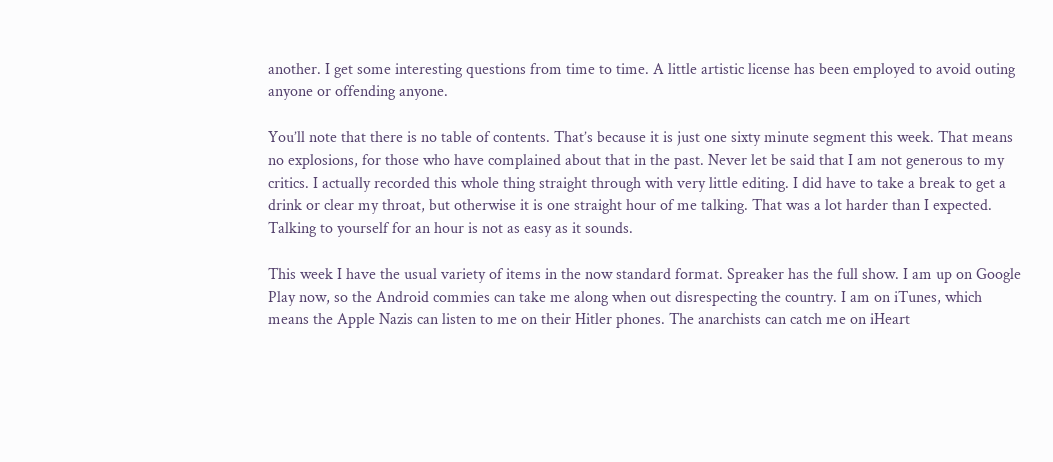another. I get some interesting questions from time to time. A little artistic license has been employed to avoid outing anyone or offending anyone.

You’ll note that there is no table of contents. That’s because it is just one sixty minute segment this week. That means no explosions, for those who have complained about that in the past. Never let be said that I am not generous to my critics. I actually recorded this whole thing straight through with very little editing. I did have to take a break to get a drink or clear my throat, but otherwise it is one straight hour of me talking. That was a lot harder than I expected. Talking to yourself for an hour is not as easy as it sounds.

This week I have the usual variety of items in the now standard format. Spreaker has the full show. I am up on Google Play now, so the Android commies can take me along when out disrespecting the country. I am on iTunes, which means the Apple Nazis can listen to me on their Hitler phones. The anarchists can catch me on iHeart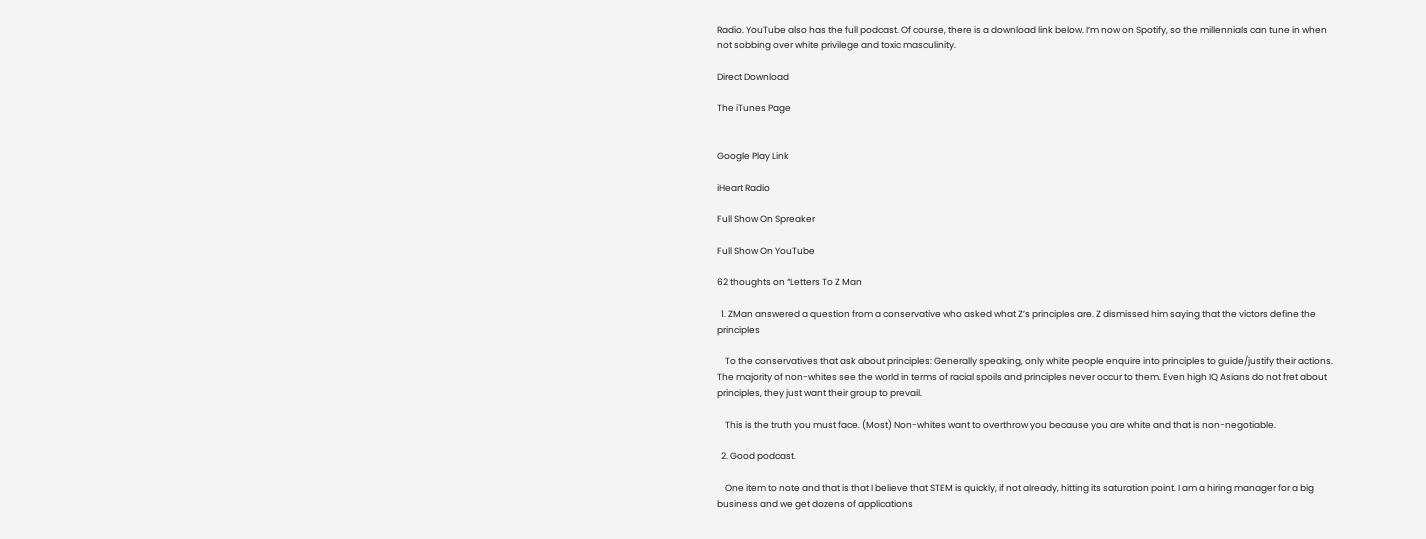Radio. YouTube also has the full podcast. Of course, there is a download link below. I’m now on Spotify, so the millennials can tune in when not sobbing over white privilege and toxic masculinity.

Direct Download

The iTunes Page


Google Play Link

iHeart Radio

Full Show On Spreaker

Full Show On YouTube

62 thoughts on “Letters To Z Man

  1. ZMan answered a question from a conservative who asked what Z’s principles are. Z dismissed him saying that the victors define the principles

    To the conservatives that ask about principles: Generally speaking, only white people enquire into principles to guide/justify their actions. The majority of non-whites see the world in terms of racial spoils and principles never occur to them. Even high IQ Asians do not fret about principles, they just want their group to prevail.

    This is the truth you must face. (Most) Non-whites want to overthrow you because you are white and that is non-negotiable.

  2. Good podcast.

    One item to note and that is that I believe that STEM is quickly, if not already, hitting its saturation point. I am a hiring manager for a big business and we get dozens of applications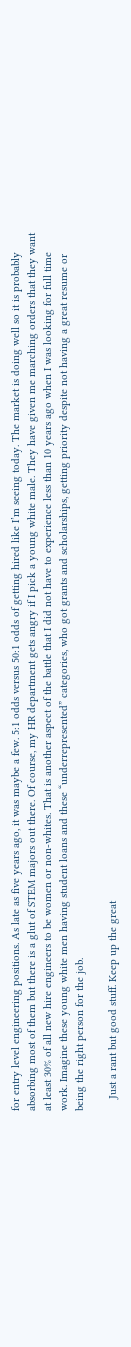for entry level engineering positions. As late as five years ago, it was maybe a few. 5:1 odds versus 50:1 odds of getting hired like I’m seeing today. The market is doing well so it is probably absorbing most of them but there is a glut of STEM majors out there. Of course, my HR department gets angry if I pick a young white male. They have given me marching orders that they want at least 30% of all new hire engineers to be women or non-whites. That is another aspect of the battle that I did not have to experience less than 10 years ago when I was looking for full time work. Imagine these young white men having student loans and these “underrepresented” categories, who got grants and scholarships, getting priority despite not having a great resume or being the right person for the job.

    Just a rant but good stuff. Keep up the great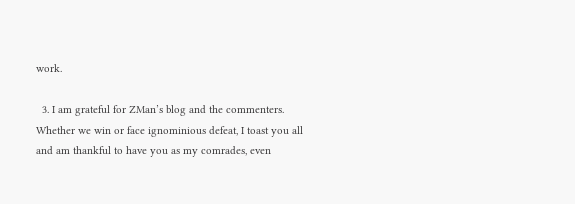work.

  3. I am grateful for ZMan’s blog and the commenters. Whether we win or face ignominious defeat, I toast you all and am thankful to have you as my comrades, even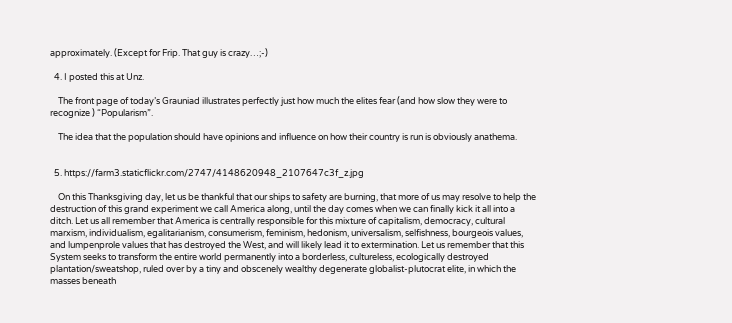approximately. (Except for Frip. That guy is crazy…;-)

  4. I posted this at Unz.

    The front page of today’s Grauniad illustrates perfectly just how much the elites fear (and how slow they were to recognize ) “Popularism”.

    The idea that the population should have opinions and influence on how their country is run is obviously anathema.


  5. https://farm3.staticflickr.com/2747/4148620948_2107647c3f_z.jpg

    On this Thanksgiving day, let us be thankful that our ships to safety are burning, that more of us may resolve to help the destruction of this grand experiment we call America along, until the day comes when we can finally kick it all into a ditch. Let us all remember that America is centrally responsible for this mixture of capitalism, democracy, cultural marxism, individualism, egalitarianism, consumerism, feminism, hedonism, universalism, selfishness, bourgeois values, and lumpenprole values that has destroyed the West, and will likely lead it to extermination. Let us remember that this System seeks to transform the entire world permanently into a borderless, cultureless, ecologically destroyed plantation/sweatshop, ruled over by a tiny and obscenely wealthy degenerate globalist-plutocrat elite, in which the masses beneath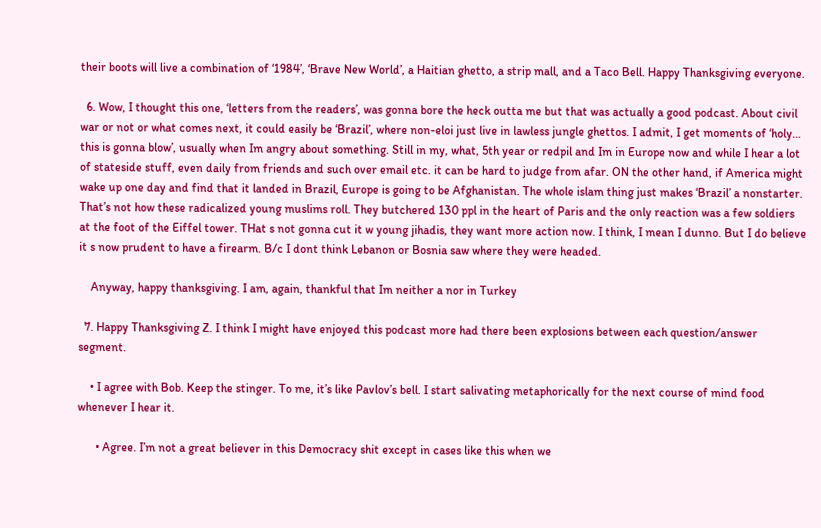their boots will live a combination of ‘1984’, ‘Brave New World’, a Haitian ghetto, a strip mall, and a Taco Bell. Happy Thanksgiving everyone.

  6. Wow, I thought this one, ‘letters from the readers’, was gonna bore the heck outta me but that was actually a good podcast. About civil war or not or what comes next, it could easily be ‘Brazil’, where non-eloi just live in lawless jungle ghettos. I admit, I get moments of ‘holy… this is gonna blow’, usually when Im angry about something. Still in my, what, 5th year or redpil and Im in Europe now and while I hear a lot of stateside stuff, even daily from friends and such over email etc. it can be hard to judge from afar. ON the other hand, if America might wake up one day and find that it landed in Brazil, Europe is going to be Afghanistan. The whole islam thing just makes ‘Brazil’ a nonstarter. That’s not how these radicalized young muslims roll. They butchered 130 ppl in the heart of Paris and the only reaction was a few soldiers at the foot of the Eiffel tower. THat s not gonna cut it w young jihadis, they want more action now. I think, I mean I dunno. But I do believe it s now prudent to have a firearm. B/c I dont think Lebanon or Bosnia saw where they were headed.

    Anyway, happy thanksgiving. I am, again, thankful that Im neither a nor in Turkey

  7. Happy Thanksgiving Z. I think I might have enjoyed this podcast more had there been explosions between each question/answer segment.

    • I agree with Bob. Keep the stinger. To me, it’s like Pavlov’s bell. I start salivating metaphorically for the next course of mind food whenever I hear it.

      • Agree. I’m not a great believer in this Democracy shit except in cases like this when we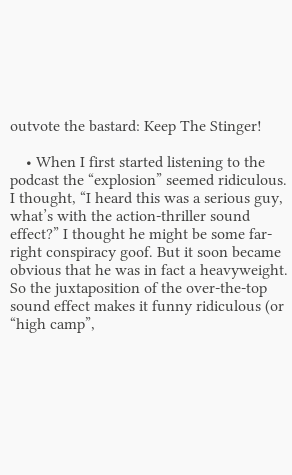outvote the bastard: Keep The Stinger!

    • When I first started listening to the podcast the “explosion” seemed ridiculous. I thought, “I heard this was a serious guy, what’s with the action-thriller sound effect?” I thought he might be some far-right conspiracy goof. But it soon became obvious that he was in fact a heavyweight. So the juxtaposition of the over-the-top sound effect makes it funny ridiculous (or “high camp”,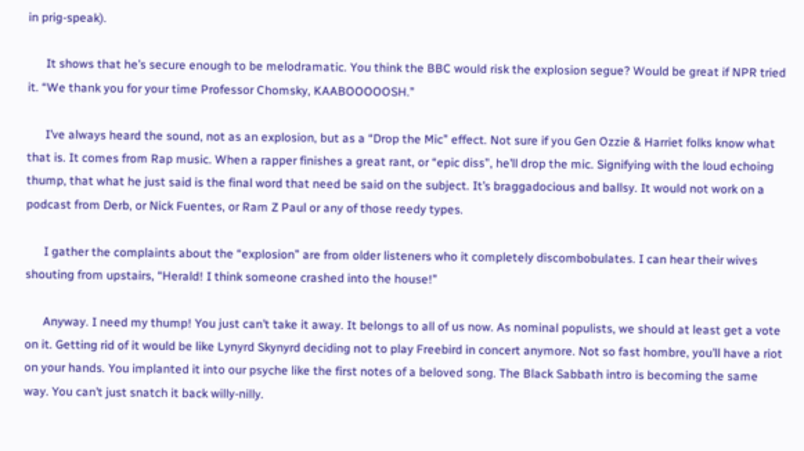in prig-speak).

      It shows that he’s secure enough to be melodramatic. You think the BBC would risk the explosion segue? Would be great if NPR tried it. “We thank you for your time Professor Chomsky, KAABOOOOOSH.”

      I’ve always heard the sound, not as an explosion, but as a “Drop the Mic” effect. Not sure if you Gen Ozzie & Harriet folks know what that is. It comes from Rap music. When a rapper finishes a great rant, or “epic diss”, he’ll drop the mic. Signifying with the loud echoing thump, that what he just said is the final word that need be said on the subject. It’s braggadocious and ballsy. It would not work on a podcast from Derb, or Nick Fuentes, or Ram Z Paul or any of those reedy types.

      I gather the complaints about the “explosion” are from older listeners who it completely discombobulates. I can hear their wives shouting from upstairs, “Herald! I think someone crashed into the house!”

      Anyway. I need my thump! You just can’t take it away. It belongs to all of us now. As nominal populists, we should at least get a vote on it. Getting rid of it would be like Lynyrd Skynyrd deciding not to play Freebird in concert anymore. Not so fast hombre, you’ll have a riot on your hands. You implanted it into our psyche like the first notes of a beloved song. The Black Sabbath intro is becoming the same way. You can’t just snatch it back willy-nilly.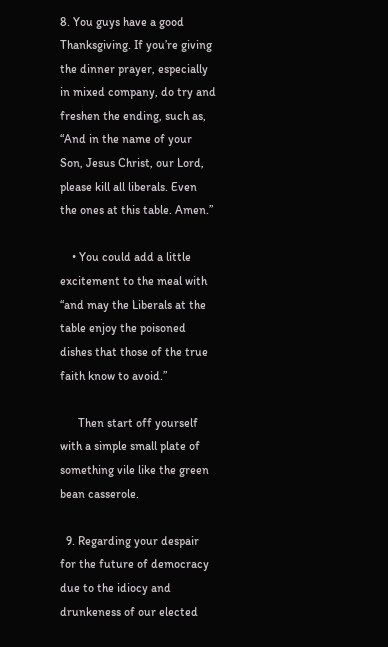8. You guys have a good Thanksgiving. If you’re giving the dinner prayer, especially in mixed company, do try and freshen the ending, such as, “And in the name of your Son, Jesus Christ, our Lord, please kill all liberals. Even the ones at this table. Amen.”

    • You could add a little excitement to the meal with “and may the Liberals at the table enjoy the poisoned dishes that those of the true faith know to avoid.”

      Then start off yourself with a simple small plate of something vile like the green bean casserole.

  9. Regarding your despair for the future of democracy due to the idiocy and drunkeness of our elected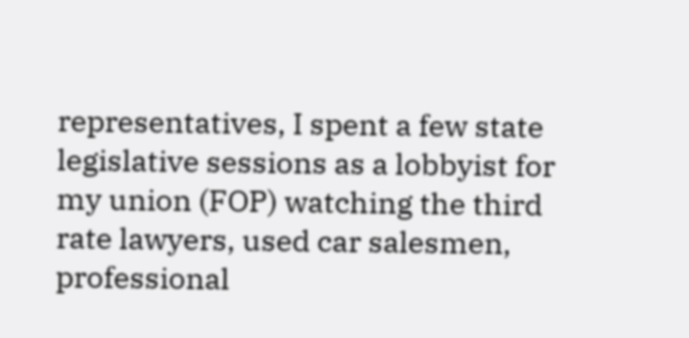representatives, I spent a few state legislative sessions as a lobbyist for my union (FOP) watching the third rate lawyers, used car salesmen, professional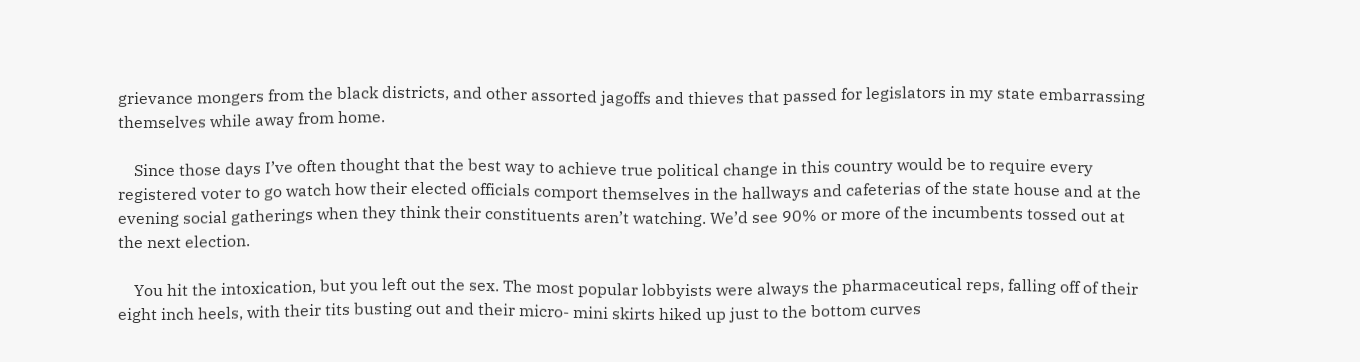grievance mongers from the black districts, and other assorted jagoffs and thieves that passed for legislators in my state embarrassing themselves while away from home.

    Since those days I’ve often thought that the best way to achieve true political change in this country would be to require every registered voter to go watch how their elected officials comport themselves in the hallways and cafeterias of the state house and at the evening social gatherings when they think their constituents aren’t watching. We’d see 90% or more of the incumbents tossed out at the next election.

    You hit the intoxication, but you left out the sex. The most popular lobbyists were always the pharmaceutical reps, falling off of their eight inch heels, with their tits busting out and their micro- mini skirts hiked up just to the bottom curves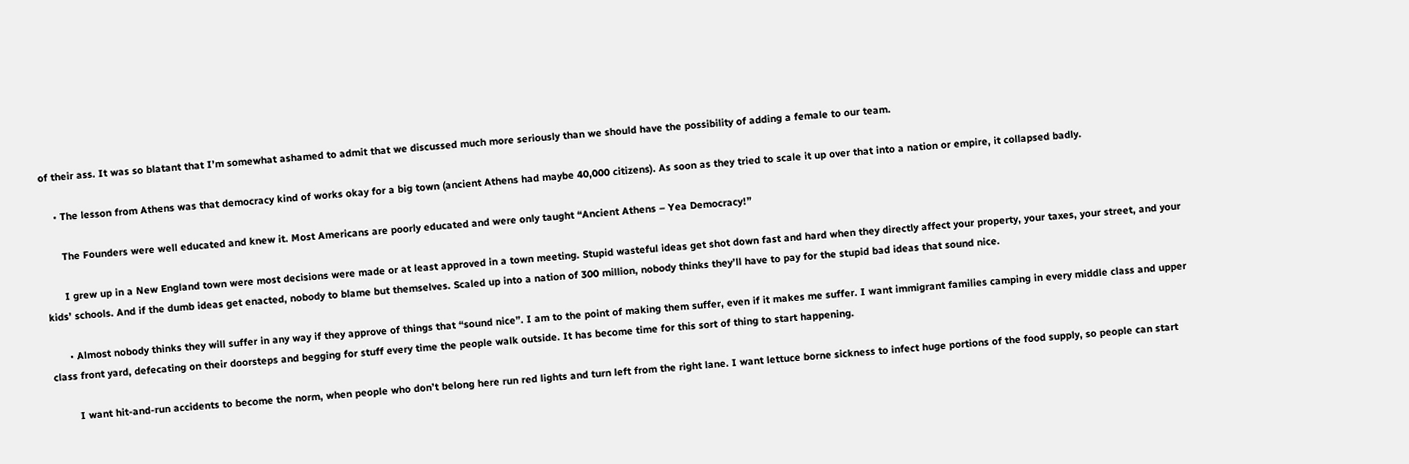of their ass. It was so blatant that I’m somewhat ashamed to admit that we discussed much more seriously than we should have the possibility of adding a female to our team.

    • The lesson from Athens was that democracy kind of works okay for a big town (ancient Athens had maybe 40,000 citizens). As soon as they tried to scale it up over that into a nation or empire, it collapsed badly.

      The Founders were well educated and knew it. Most Americans are poorly educated and were only taught “Ancient Athens – Yea Democracy!”

      I grew up in a New England town were most decisions were made or at least approved in a town meeting. Stupid wasteful ideas get shot down fast and hard when they directly affect your property, your taxes, your street, and your kids’ schools. And if the dumb ideas get enacted, nobody to blame but themselves. Scaled up into a nation of 300 million, nobody thinks they’ll have to pay for the stupid bad ideas that sound nice.

      • Almost nobody thinks they will suffer in any way if they approve of things that “sound nice”. I am to the point of making them suffer, even if it makes me suffer. I want immigrant families camping in every middle class and upper class front yard, defecating on their doorsteps and begging for stuff every time the people walk outside. It has become time for this sort of thing to start happening.

        I want hit-and-run accidents to become the norm, when people who don’t belong here run red lights and turn left from the right lane. I want lettuce borne sickness to infect huge portions of the food supply, so people can start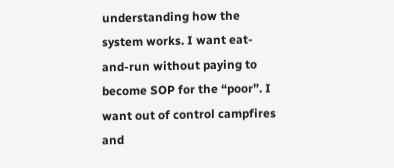understanding how the system works. I want eat-and-run without paying to become SOP for the “poor”. I want out of control campfires and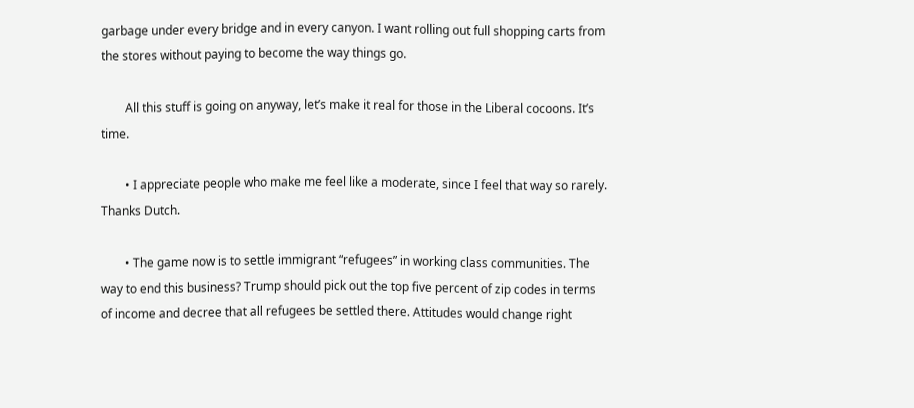garbage under every bridge and in every canyon. I want rolling out full shopping carts from the stores without paying to become the way things go.

        All this stuff is going on anyway, let’s make it real for those in the Liberal cocoons. It’s time.

        • I appreciate people who make me feel like a moderate, since I feel that way so rarely. Thanks Dutch.

        • The game now is to settle immigrant “refugees” in working class communities. The way to end this business? Trump should pick out the top five percent of zip codes in terms of income and decree that all refugees be settled there. Attitudes would change right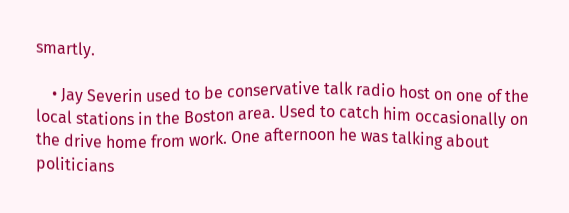smartly.

    • Jay Severin used to be conservative talk radio host on one of the local stations in the Boston area. Used to catch him occasionally on the drive home from work. One afternoon he was talking about politicians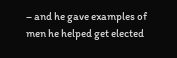– and he gave examples of men he helped get elected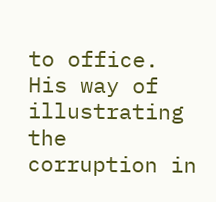to office. His way of illustrating the corruption in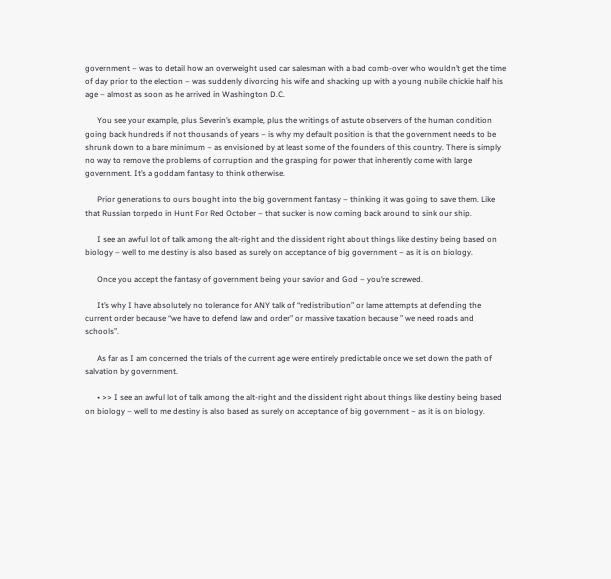government – was to detail how an overweight used car salesman with a bad comb-over who wouldn’t get the time of day prior to the election – was suddenly divorcing his wife and shacking up with a young nubile chickie half his age – almost as soon as he arrived in Washington D.C.

      You see your example, plus Severin’s example, plus the writings of astute observers of the human condition going back hundreds if not thousands of years – is why my default position is that the government needs to be shrunk down to a bare minimum – as envisioned by at least some of the founders of this country. There is simply no way to remove the problems of corruption and the grasping for power that inherently come with large government. It’s a goddam fantasy to think otherwise.

      Prior generations to ours bought into the big government fantasy – thinking it was going to save them. Like that Russian torpedo in Hunt For Red October – that sucker is now coming back around to sink our ship.

      I see an awful lot of talk among the alt-right and the dissident right about things like destiny being based on biology – well to me destiny is also based as surely on acceptance of big government – as it is on biology.

      Once you accept the fantasy of government being your savior and God – you’re screwed.

      It’s why I have absolutely no tolerance for ANY talk of “redistribution” or lame attempts at defending the current order because “we have to defend law and order” or massive taxation because ” we need roads and schools”.

      As far as I am concerned the trials of the current age were entirely predictable once we set down the path of salvation by government.

      • >> I see an awful lot of talk among the alt-right and the dissident right about things like destiny being based on biology – well to me destiny is also based as surely on acceptance of big government – as it is on biology.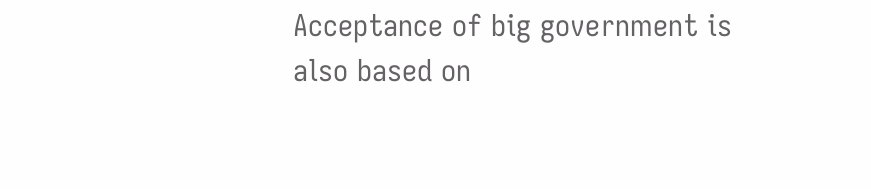Acceptance of big government is also based on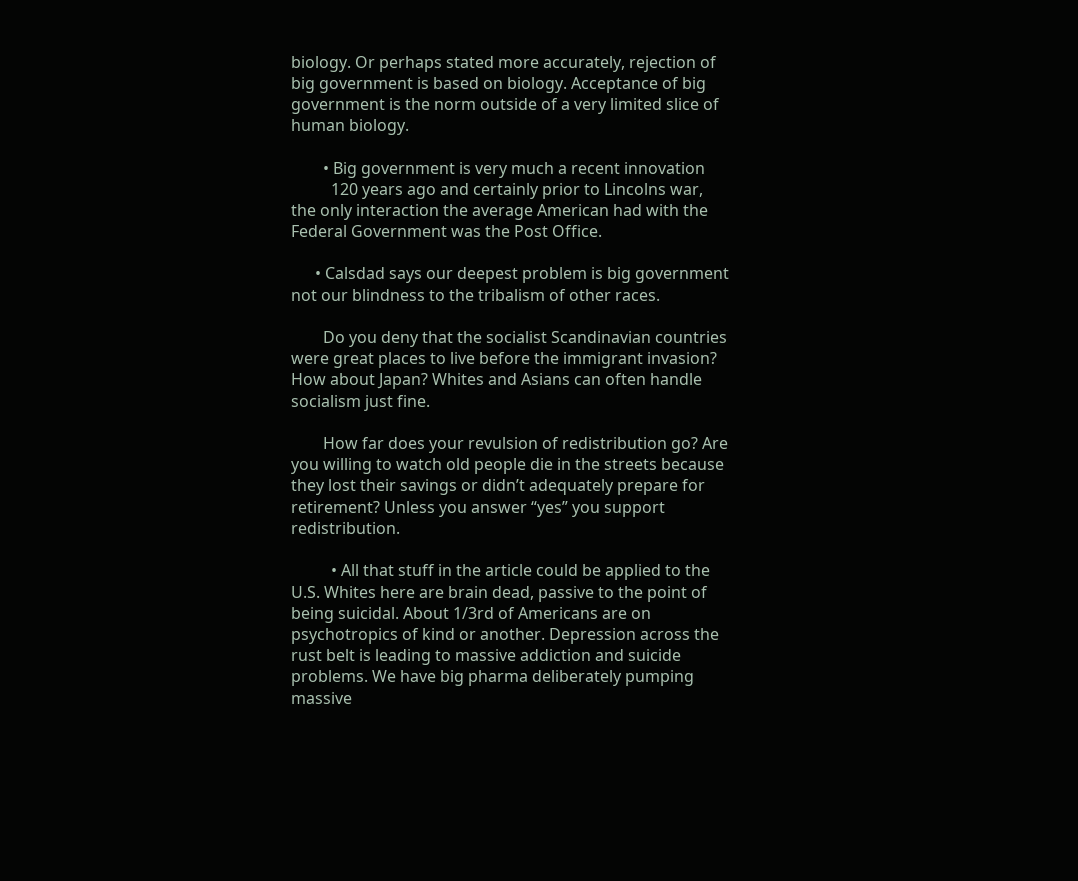biology. Or perhaps stated more accurately, rejection of big government is based on biology. Acceptance of big government is the norm outside of a very limited slice of human biology.

        • Big government is very much a recent innovation
          120 years ago and certainly prior to Lincolns war, the only interaction the average American had with the Federal Government was the Post Office.

      • Calsdad says our deepest problem is big government not our blindness to the tribalism of other races.

        Do you deny that the socialist Scandinavian countries were great places to live before the immigrant invasion? How about Japan? Whites and Asians can often handle socialism just fine.

        How far does your revulsion of redistribution go? Are you willing to watch old people die in the streets because they lost their savings or didn’t adequately prepare for retirement? Unless you answer “yes” you support redistribution.

          • All that stuff in the article could be applied to the U.S. Whites here are brain dead, passive to the point of being suicidal. About 1/3rd of Americans are on psychotropics of kind or another. Depression across the rust belt is leading to massive addiction and suicide problems. We have big pharma deliberately pumping massive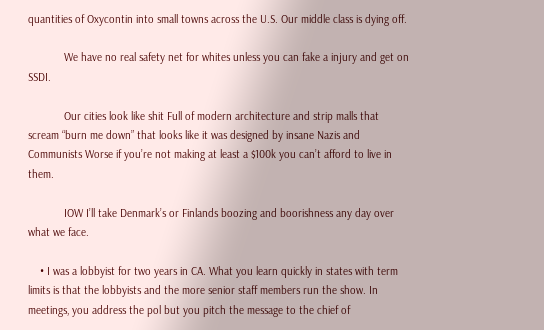quantities of Oxycontin into small towns across the U.S. Our middle class is dying off.

            We have no real safety net for whites unless you can fake a injury and get on SSDI.

            Our cities look like shit Full of modern architecture and strip malls that scream “burn me down” that looks like it was designed by insane Nazis and Communists Worse if you’re not making at least a $100k you can’t afford to live in them.

            IOW I’ll take Denmark’s or Finlands boozing and boorishness any day over what we face.

    • I was a lobbyist for two years in CA. What you learn quickly in states with term limits is that the lobbyists and the more senior staff members run the show. In meetings, you address the pol but you pitch the message to the chief of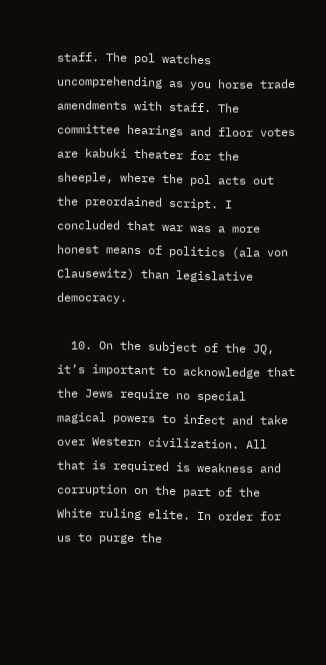staff. The pol watches uncomprehending as you horse trade amendments with staff. The committee hearings and floor votes are kabuki theater for the sheeple, where the pol acts out the preordained script. I concluded that war was a more honest means of politics (ala von Clausewitz) than legislative democracy.

  10. On the subject of the JQ, it’s important to acknowledge that the Jews require no special magical powers to infect and take over Western civilization. All that is required is weakness and corruption on the part of the White ruling elite. In order for us to purge the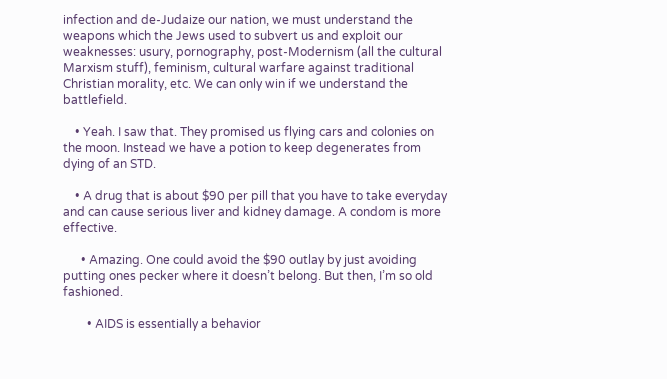infection and de-Judaize our nation, we must understand the weapons which the Jews used to subvert us and exploit our weaknesses: usury, pornography, post-Modernism (all the cultural Marxism stuff), feminism, cultural warfare against traditional Christian morality, etc. We can only win if we understand the battlefield.

    • Yeah. I saw that. They promised us flying cars and colonies on the moon. Instead we have a potion to keep degenerates from dying of an STD.

    • A drug that is about $90 per pill that you have to take everyday and can cause serious liver and kidney damage. A condom is more effective.

      • Amazing. One could avoid the $90 outlay by just avoiding putting ones pecker where it doesn’t belong. But then, I’m so old fashioned.

        • AIDS is essentially a behavior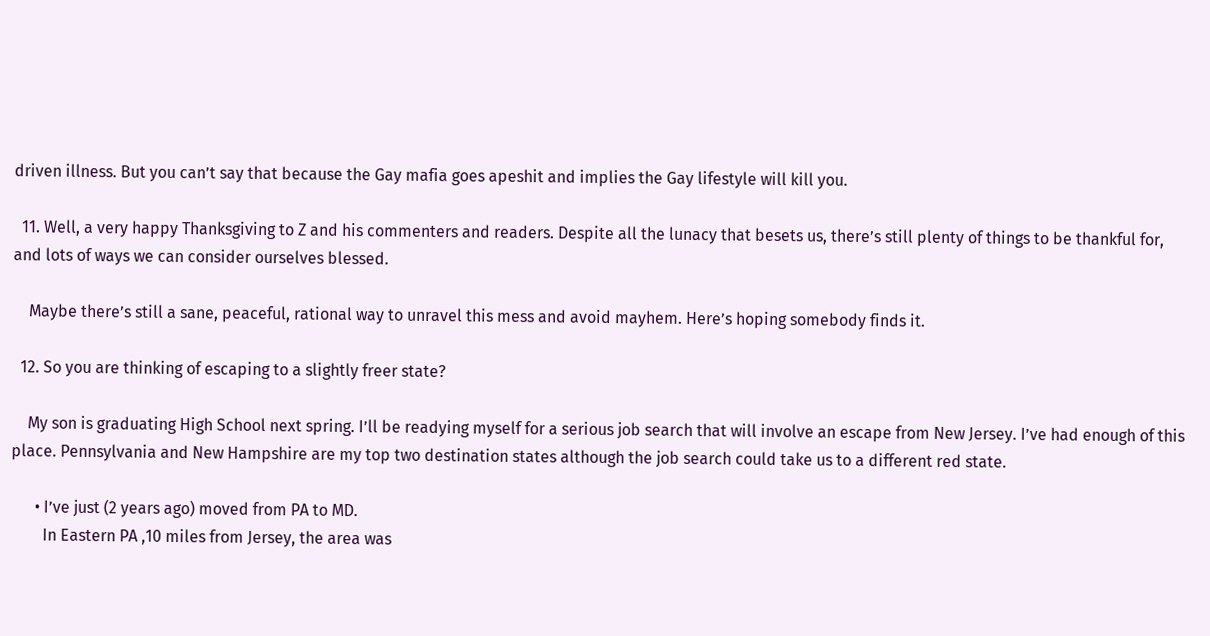driven illness. But you can’t say that because the Gay mafia goes apeshit and implies the Gay lifestyle will kill you.

  11. Well, a very happy Thanksgiving to Z and his commenters and readers. Despite all the lunacy that besets us, there’s still plenty of things to be thankful for, and lots of ways we can consider ourselves blessed.

    Maybe there’s still a sane, peaceful, rational way to unravel this mess and avoid mayhem. Here’s hoping somebody finds it.

  12. So you are thinking of escaping to a slightly freer state?

    My son is graduating High School next spring. I’ll be readying myself for a serious job search that will involve an escape from New Jersey. I’ve had enough of this place. Pennsylvania and New Hampshire are my top two destination states although the job search could take us to a different red state.

      • I’ve just (2 years ago) moved from PA to MD.
        In Eastern PA ,10 miles from Jersey, the area was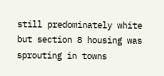still predominately white but section 8 housing was sprouting in towns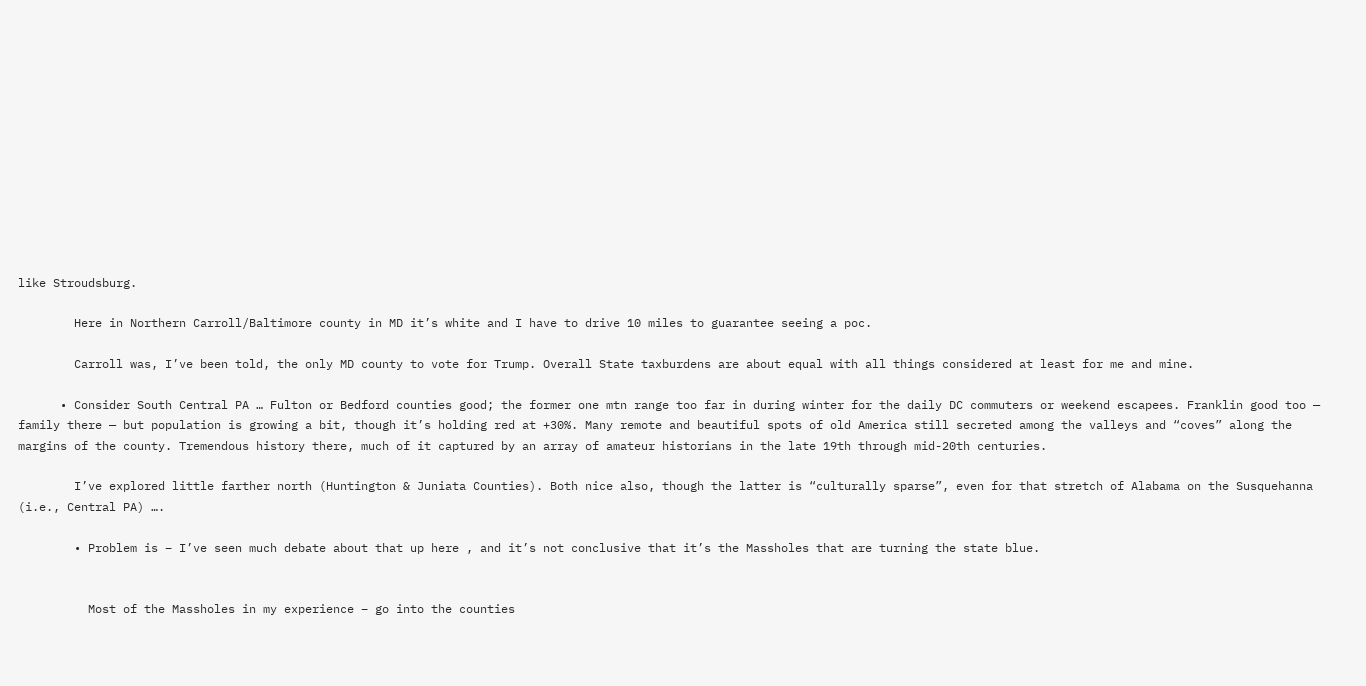like Stroudsburg.

        Here in Northern Carroll/Baltimore county in MD it’s white and I have to drive 10 miles to guarantee seeing a poc.

        Carroll was, I’ve been told, the only MD county to vote for Trump. Overall State taxburdens are about equal with all things considered at least for me and mine.

      • Consider South Central PA … Fulton or Bedford counties good; the former one mtn range too far in during winter for the daily DC commuters or weekend escapees. Franklin good too — family there — but population is growing a bit, though it’s holding red at +30%. Many remote and beautiful spots of old America still secreted among the valleys and “coves” along the margins of the county. Tremendous history there, much of it captured by an array of amateur historians in the late 19th through mid-20th centuries.

        I’ve explored little farther north (Huntington & Juniata Counties). Both nice also, though the latter is “culturally sparse”, even for that stretch of Alabama on the Susquehanna (i.e., Central PA) ….

        • Problem is – I’ve seen much debate about that up here , and it’s not conclusive that it’s the Massholes that are turning the state blue.


          Most of the Massholes in my experience – go into the counties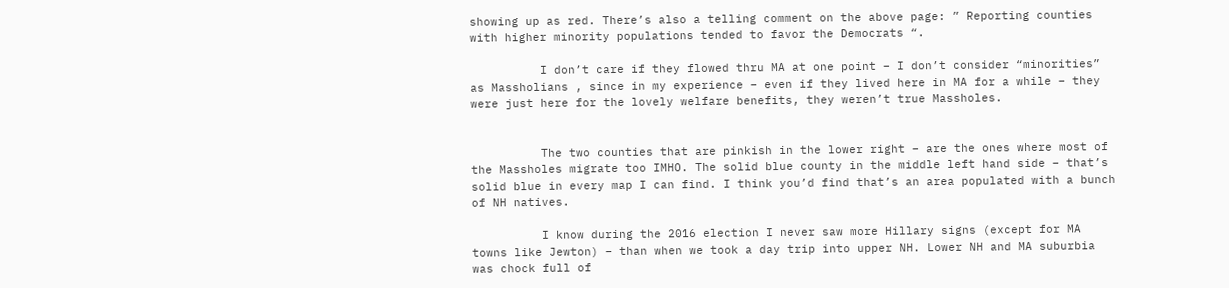showing up as red. There’s also a telling comment on the above page: ” Reporting counties with higher minority populations tended to favor the Democrats “.

          I don’t care if they flowed thru MA at one point – I don’t consider “minorities” as Massholians , since in my experience – even if they lived here in MA for a while – they were just here for the lovely welfare benefits, they weren’t true Massholes.


          The two counties that are pinkish in the lower right – are the ones where most of the Massholes migrate too IMHO. The solid blue county in the middle left hand side – that’s solid blue in every map I can find. I think you’d find that’s an area populated with a bunch of NH natives.

          I know during the 2016 election I never saw more Hillary signs (except for MA towns like Jewton) – than when we took a day trip into upper NH. Lower NH and MA suburbia was chock full of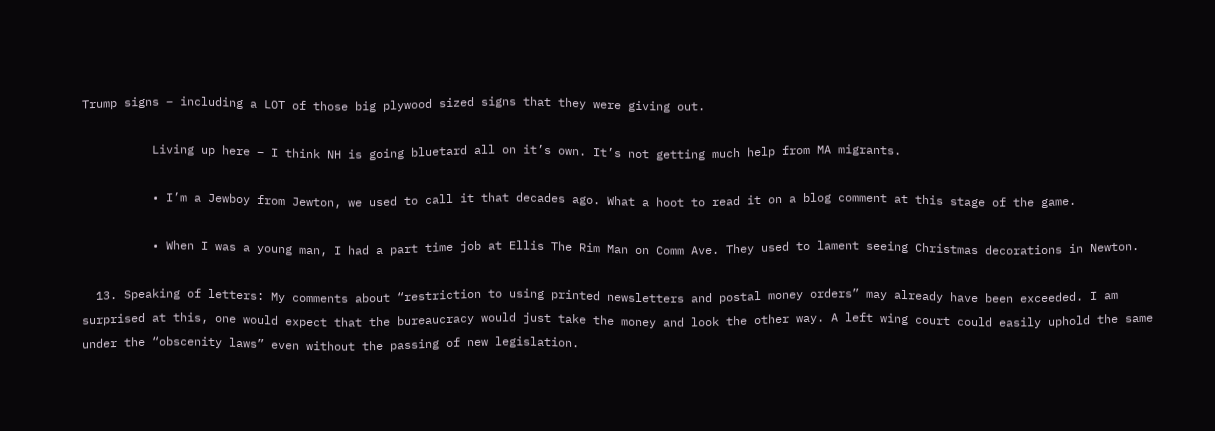Trump signs – including a LOT of those big plywood sized signs that they were giving out.

          Living up here – I think NH is going bluetard all on it’s own. It’s not getting much help from MA migrants.

          • I’m a Jewboy from Jewton, we used to call it that decades ago. What a hoot to read it on a blog comment at this stage of the game.

          • When I was a young man, I had a part time job at Ellis The Rim Man on Comm Ave. They used to lament seeing Christmas decorations in Newton.

  13. Speaking of letters: My comments about “restriction to using printed newsletters and postal money orders” may already have been exceeded. I am surprised at this, one would expect that the bureaucracy would just take the money and look the other way. A left wing court could easily uphold the same under the “obscenity laws” even without the passing of new legislation.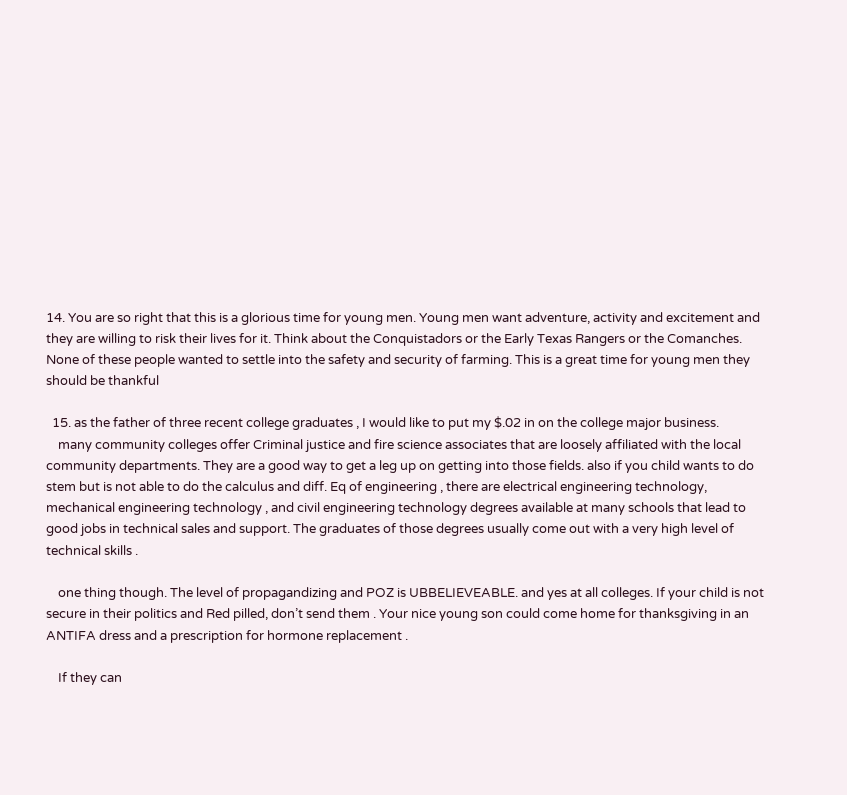14. You are so right that this is a glorious time for young men. Young men want adventure, activity and excitement and they are willing to risk their lives for it. Think about the Conquistadors or the Early Texas Rangers or the Comanches. None of these people wanted to settle into the safety and security of farming. This is a great time for young men they should be thankful

  15. as the father of three recent college graduates , I would like to put my $.02 in on the college major business.
    many community colleges offer Criminal justice and fire science associates that are loosely affiliated with the local community departments. They are a good way to get a leg up on getting into those fields. also if you child wants to do stem but is not able to do the calculus and diff. Eq of engineering , there are electrical engineering technology, mechanical engineering technology , and civil engineering technology degrees available at many schools that lead to good jobs in technical sales and support. The graduates of those degrees usually come out with a very high level of technical skills .

    one thing though. The level of propagandizing and POZ is UBBELIEVEABLE. and yes at all colleges. If your child is not secure in their politics and Red pilled, don’t send them . Your nice young son could come home for thanksgiving in an ANTIFA dress and a prescription for hormone replacement .

    If they can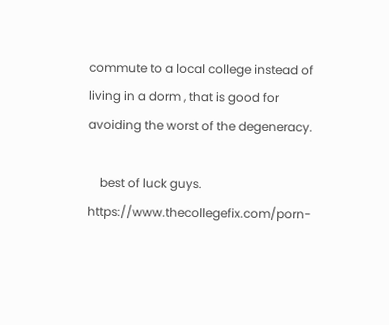commute to a local college instead of living in a dorm , that is good for avoiding the worst of the degeneracy.

    best of luck guys. https://www.thecollegefix.com/porn-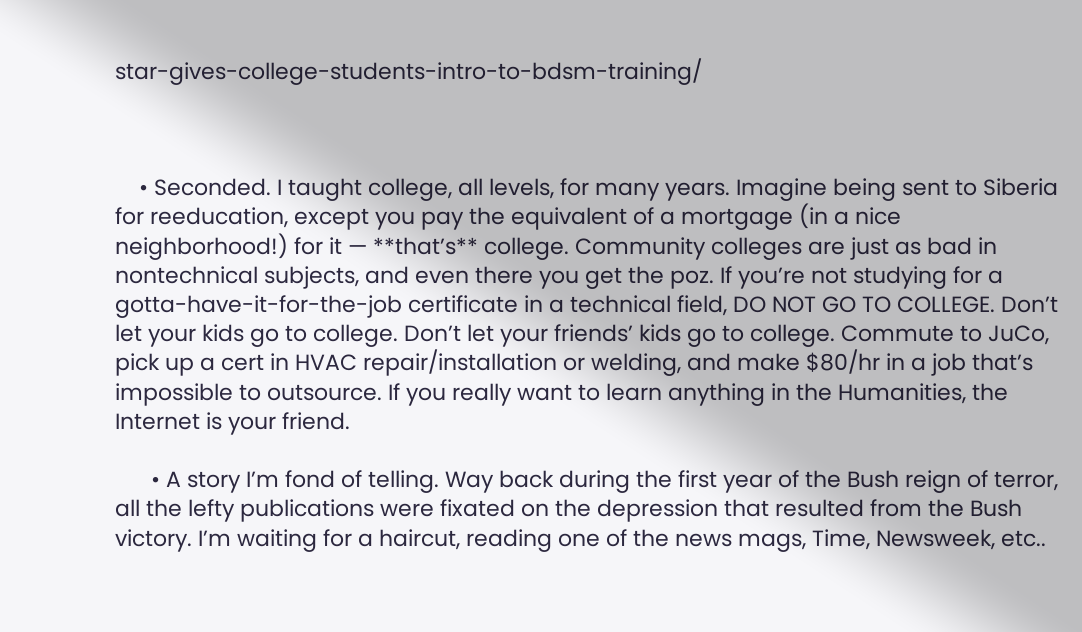star-gives-college-students-intro-to-bdsm-training/



    • Seconded. I taught college, all levels, for many years. Imagine being sent to Siberia for reeducation, except you pay the equivalent of a mortgage (in a nice neighborhood!) for it — **that’s** college. Community colleges are just as bad in nontechnical subjects, and even there you get the poz. If you’re not studying for a gotta-have-it-for-the-job certificate in a technical field, DO NOT GO TO COLLEGE. Don’t let your kids go to college. Don’t let your friends’ kids go to college. Commute to JuCo, pick up a cert in HVAC repair/installation or welding, and make $80/hr in a job that’s impossible to outsource. If you really want to learn anything in the Humanities, the Internet is your friend.

      • A story I’m fond of telling. Way back during the first year of the Bush reign of terror, all the lefty publications were fixated on the depression that resulted from the Bush victory. I’m waiting for a haircut, reading one of the news mags, Time, Newsweek, etc..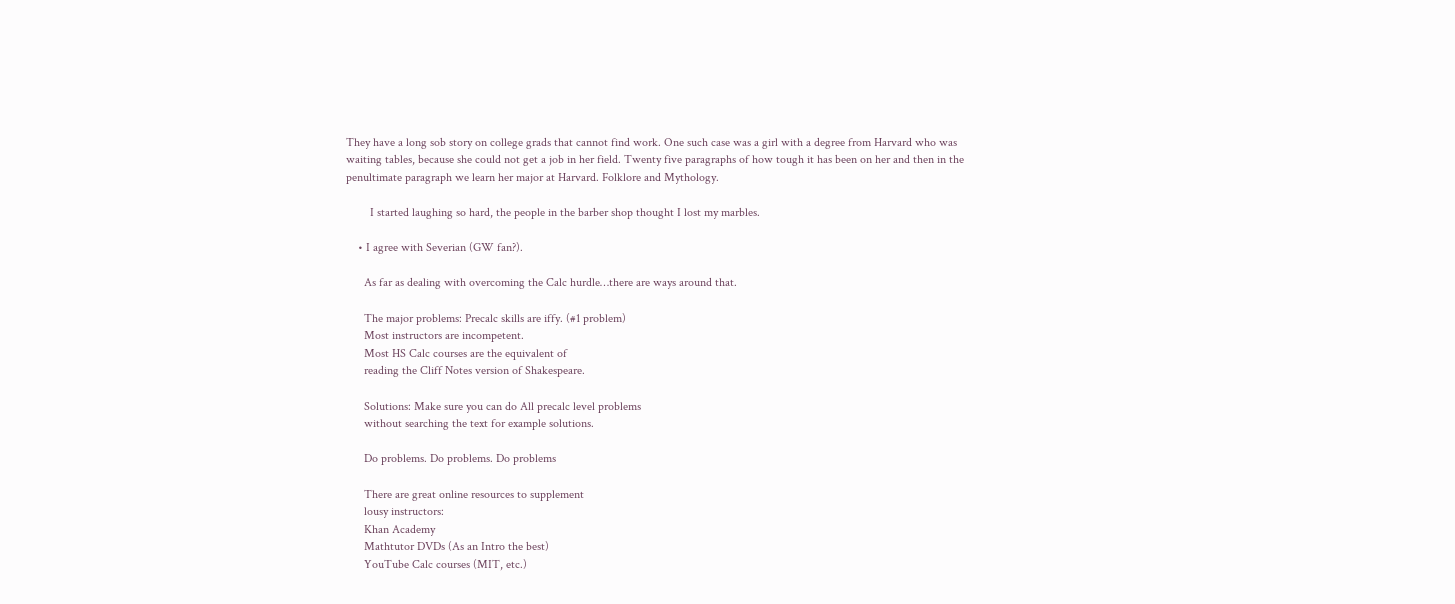They have a long sob story on college grads that cannot find work. One such case was a girl with a degree from Harvard who was waiting tables, because she could not get a job in her field. Twenty five paragraphs of how tough it has been on her and then in the penultimate paragraph we learn her major at Harvard. Folklore and Mythology.

        I started laughing so hard, the people in the barber shop thought I lost my marbles.

    • I agree with Severian (GW fan?).

      As far as dealing with overcoming the Calc hurdle…there are ways around that.

      The major problems: Precalc skills are iffy. (#1 problem)
      Most instructors are incompetent.
      Most HS Calc courses are the equivalent of
      reading the Cliff Notes version of Shakespeare.

      Solutions: Make sure you can do All precalc level problems
      without searching the text for example solutions.

      Do problems. Do problems. Do problems

      There are great online resources to supplement
      lousy instructors:
      Khan Academy
      Mathtutor DVDs (As an Intro the best)
      YouTube Calc courses (MIT, etc.)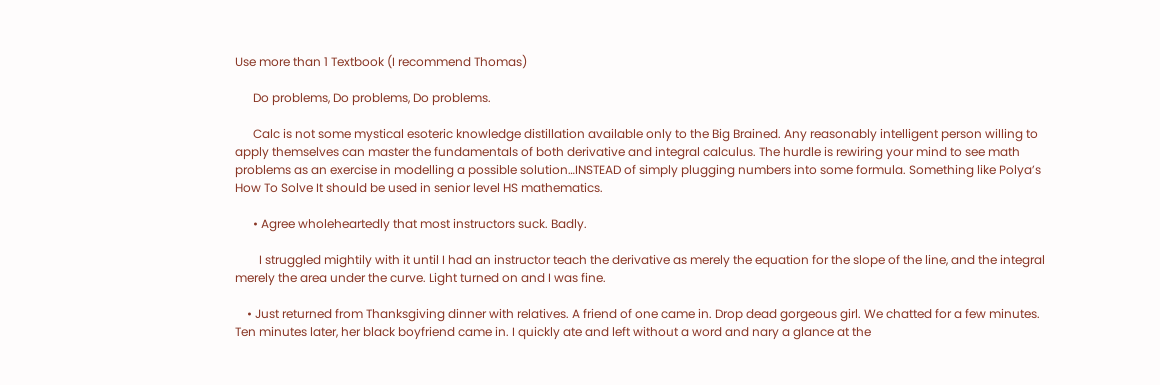Use more than 1 Textbook (I recommend Thomas)

      Do problems, Do problems, Do problems.

      Calc is not some mystical esoteric knowledge distillation available only to the Big Brained. Any reasonably intelligent person willing to apply themselves can master the fundamentals of both derivative and integral calculus. The hurdle is rewiring your mind to see math problems as an exercise in modelling a possible solution…INSTEAD of simply plugging numbers into some formula. Something like Polya’s How To Solve It should be used in senior level HS mathematics.

      • Agree wholeheartedly that most instructors suck. Badly.

        I struggled mightily with it until I had an instructor teach the derivative as merely the equation for the slope of the line, and the integral merely the area under the curve. Light turned on and I was fine.

    • Just returned from Thanksgiving dinner with relatives. A friend of one came in. Drop dead gorgeous girl. We chatted for a few minutes. Ten minutes later, her black boyfriend came in. I quickly ate and left without a word and nary a glance at the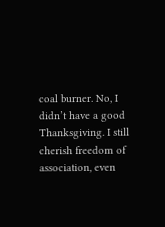coal burner. No, I didn’t have a good Thanksgiving. I still cherish freedom of association, even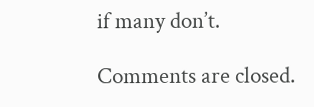if many don’t.

Comments are closed.